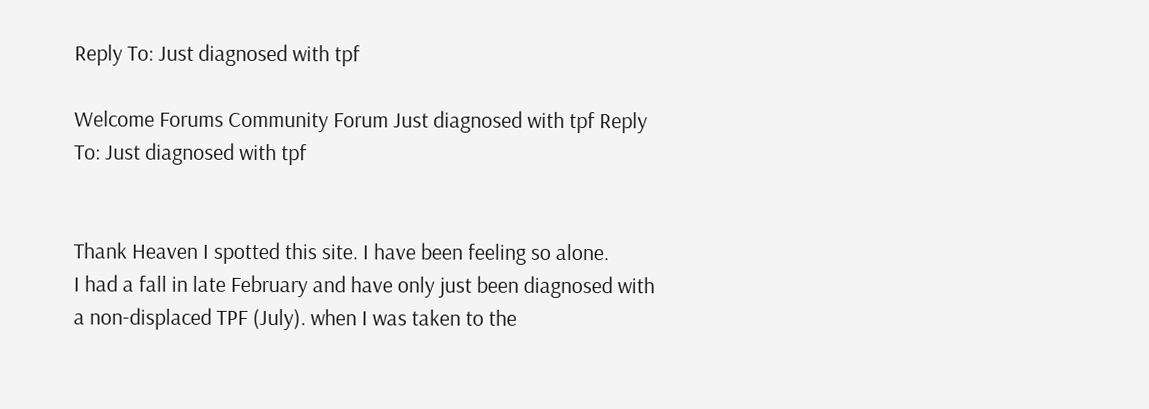Reply To: Just diagnosed with tpf

Welcome Forums Community Forum Just diagnosed with tpf Reply To: Just diagnosed with tpf


Thank Heaven I spotted this site. I have been feeling so alone.
I had a fall in late February and have only just been diagnosed with a non-displaced TPF (July). when I was taken to the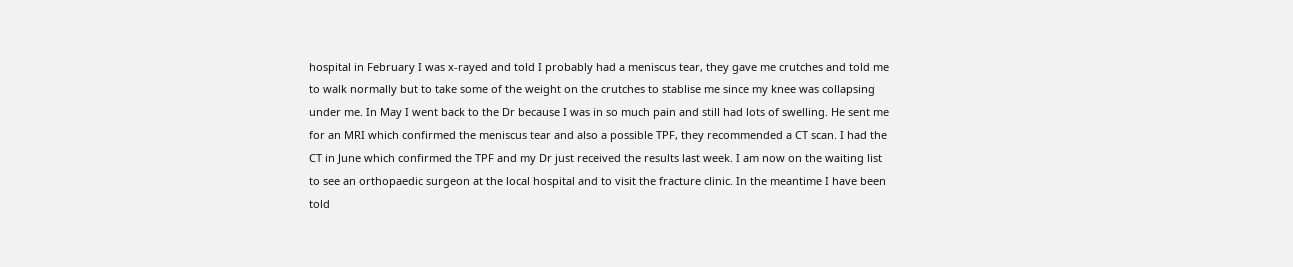hospital in February I was x-rayed and told I probably had a meniscus tear, they gave me crutches and told me to walk normally but to take some of the weight on the crutches to stablise me since my knee was collapsing under me. In May I went back to the Dr because I was in so much pain and still had lots of swelling. He sent me for an MRI which confirmed the meniscus tear and also a possible TPF, they recommended a CT scan. I had the CT in June which confirmed the TPF and my Dr just received the results last week. I am now on the waiting list to see an orthopaedic surgeon at the local hospital and to visit the fracture clinic. In the meantime I have been told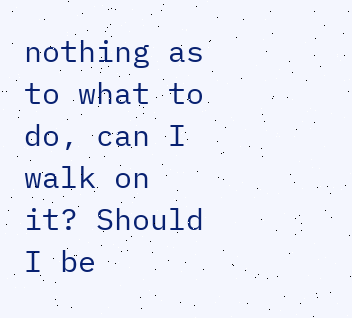nothing as to what to do, can I walk on it? Should I be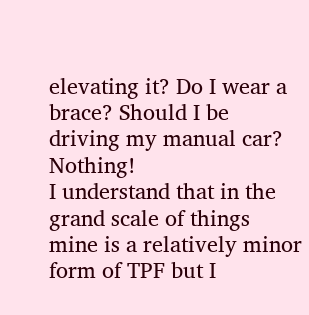elevating it? Do I wear a brace? Should I be driving my manual car? Nothing!
I understand that in the grand scale of things mine is a relatively minor form of TPF but I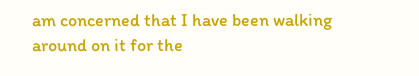am concerned that I have been walking around on it for the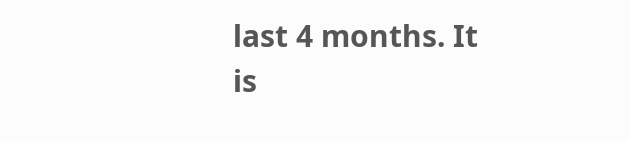last 4 months. It is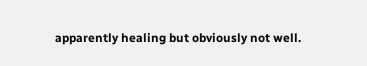apparently healing but obviously not well.